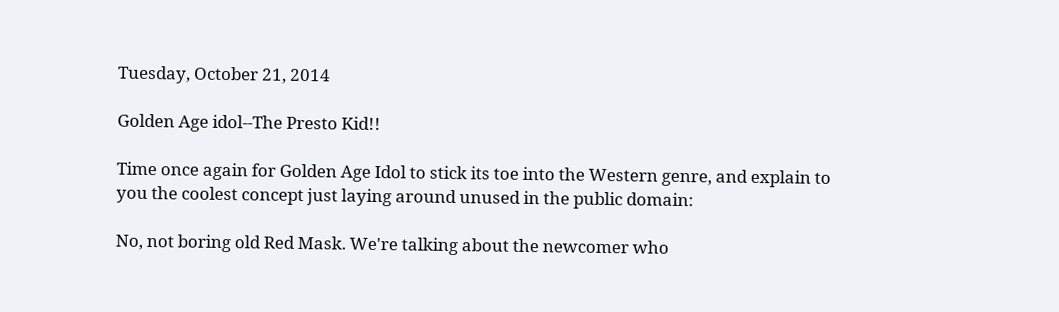Tuesday, October 21, 2014

Golden Age idol--The Presto Kid!!

Time once again for Golden Age Idol to stick its toe into the Western genre, and explain to you the coolest concept just laying around unused in the public domain:

No, not boring old Red Mask. We're talking about the newcomer who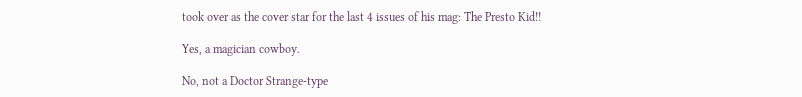took over as the cover star for the last 4 issues of his mag: The Presto Kid!!

Yes, a magician cowboy.

No, not a Doctor Strange-type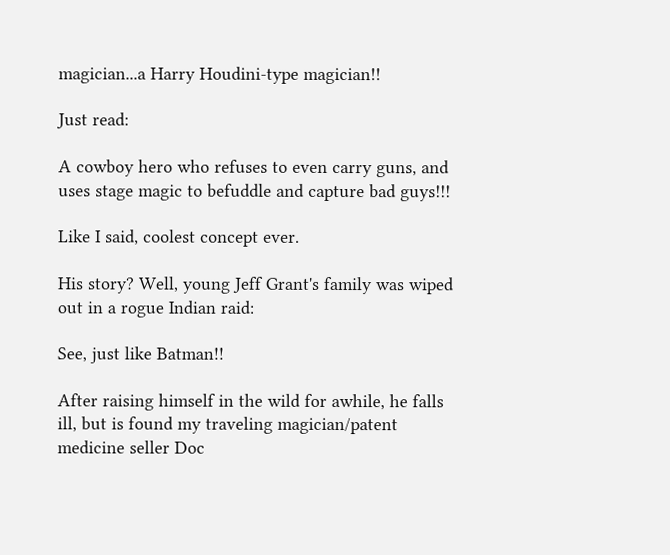magician...a Harry Houdini-type magician!!

Just read:

A cowboy hero who refuses to even carry guns, and uses stage magic to befuddle and capture bad guys!!!

Like I said, coolest concept ever.

His story? Well, young Jeff Grant's family was wiped out in a rogue Indian raid:

See, just like Batman!!

After raising himself in the wild for awhile, he falls ill, but is found my traveling magician/patent medicine seller Doc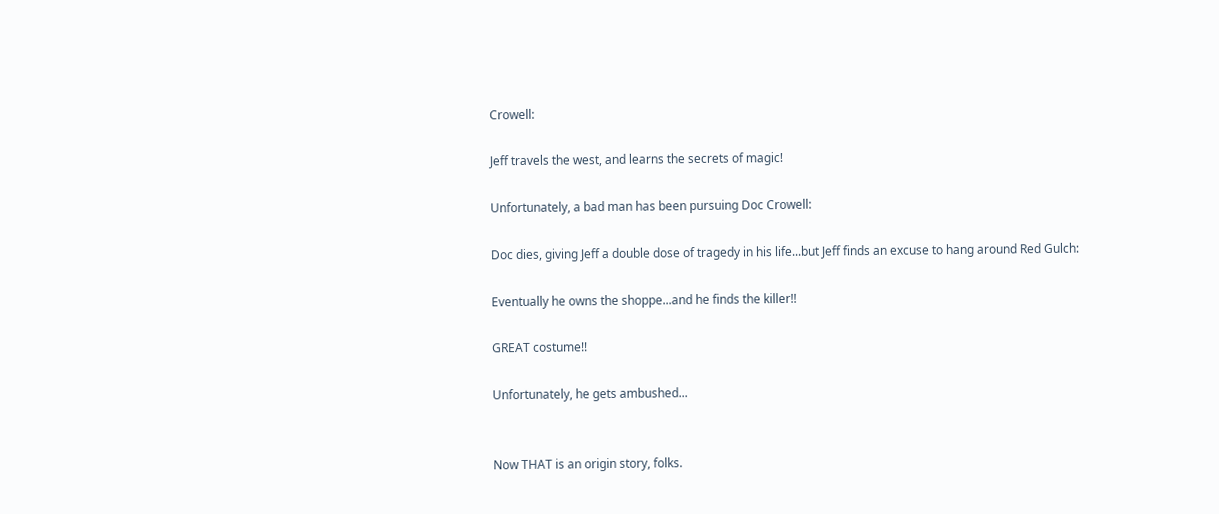Crowell:

Jeff travels the west, and learns the secrets of magic!

Unfortunately, a bad man has been pursuing Doc Crowell:

Doc dies, giving Jeff a double dose of tragedy in his life...but Jeff finds an excuse to hang around Red Gulch:

Eventually he owns the shoppe...and he finds the killer!!

GREAT costume!!

Unfortunately, he gets ambushed...


Now THAT is an origin story, folks.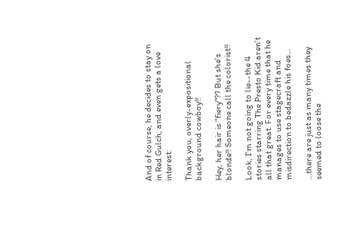And of course, he decides to stay on in Red Gulch, and even gets a love interest:

Thank you, overly-expositional background cowboy!!

Hey, her hair is "fiery"?? But she's blonde!! Someone call the colorist!!

Look, I'm not going to lie--the 4 stories starring The Presto Kid aren't all that great. For every time that he manages to use stagecraft and misdirection to bedazzle his foes...

...there are just as many times they seemed to loose the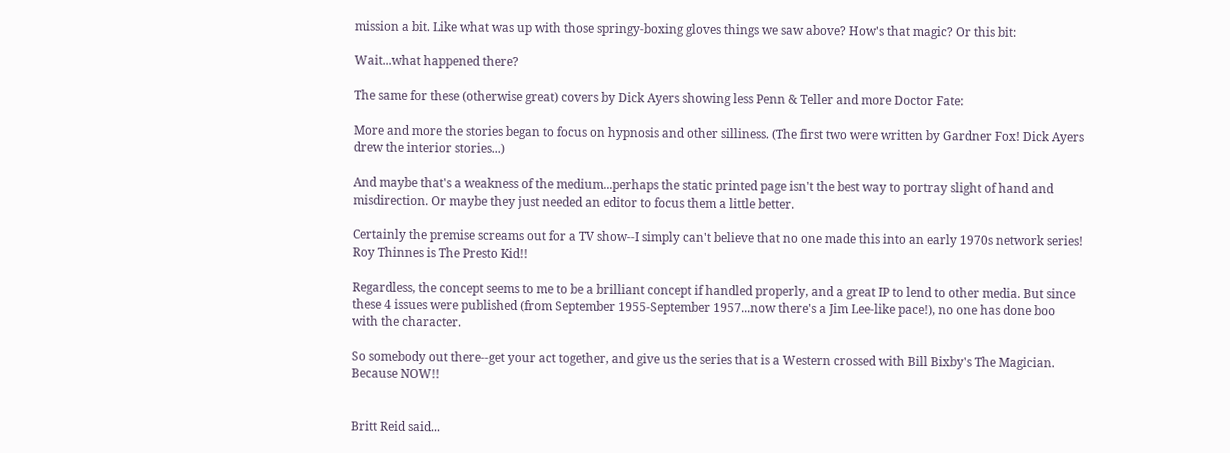mission a bit. Like what was up with those springy-boxing gloves things we saw above? How's that magic? Or this bit:

Wait...what happened there?

The same for these (otherwise great) covers by Dick Ayers showing less Penn & Teller and more Doctor Fate:

More and more the stories began to focus on hypnosis and other silliness. (The first two were written by Gardner Fox! Dick Ayers drew the interior stories...)

And maybe that's a weakness of the medium...perhaps the static printed page isn't the best way to portray slight of hand and misdirection. Or maybe they just needed an editor to focus them a little better.

Certainly the premise screams out for a TV show--I simply can't believe that no one made this into an early 1970s network series! Roy Thinnes is The Presto Kid!!

Regardless, the concept seems to me to be a brilliant concept if handled properly, and a great IP to lend to other media. But since these 4 issues were published (from September 1955-September 1957...now there's a Jim Lee-like pace!), no one has done boo with the character.

So somebody out there--get your act together, and give us the series that is a Western crossed with Bill Bixby's The Magician. Because NOW!!


Britt Reid said...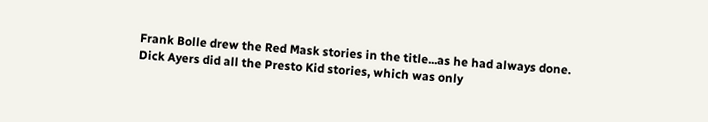Frank Bolle drew the Red Mask stories in the title...as he had always done.
Dick Ayers did all the Presto Kid stories, which was only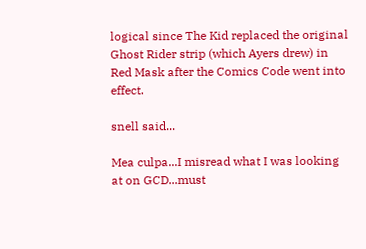logical since The Kid replaced the original Ghost Rider strip (which Ayers drew) in Red Mask after the Comics Code went into effect.

snell said...

Mea culpa...I misread what I was looking at on GCD...must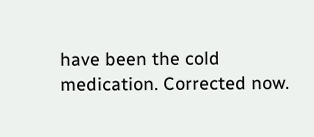have been the cold medication. Corrected now.